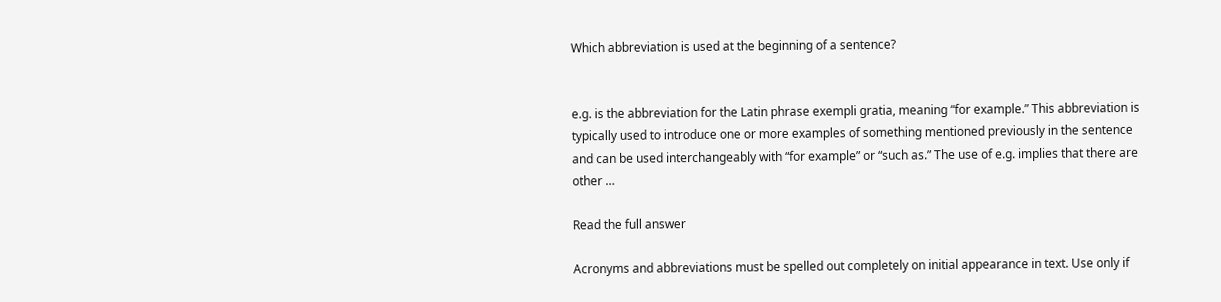Which abbreviation is used at the beginning of a sentence?


e.g. is the abbreviation for the Latin phrase exempli gratia, meaning “for example.” This abbreviation is typically used to introduce one or more examples of something mentioned previously in the sentence and can be used interchangeably with “for example” or “such as.” The use of e.g. implies that there are other …

Read the full answer

Acronyms and abbreviations must be spelled out completely on initial appearance in text. Use only if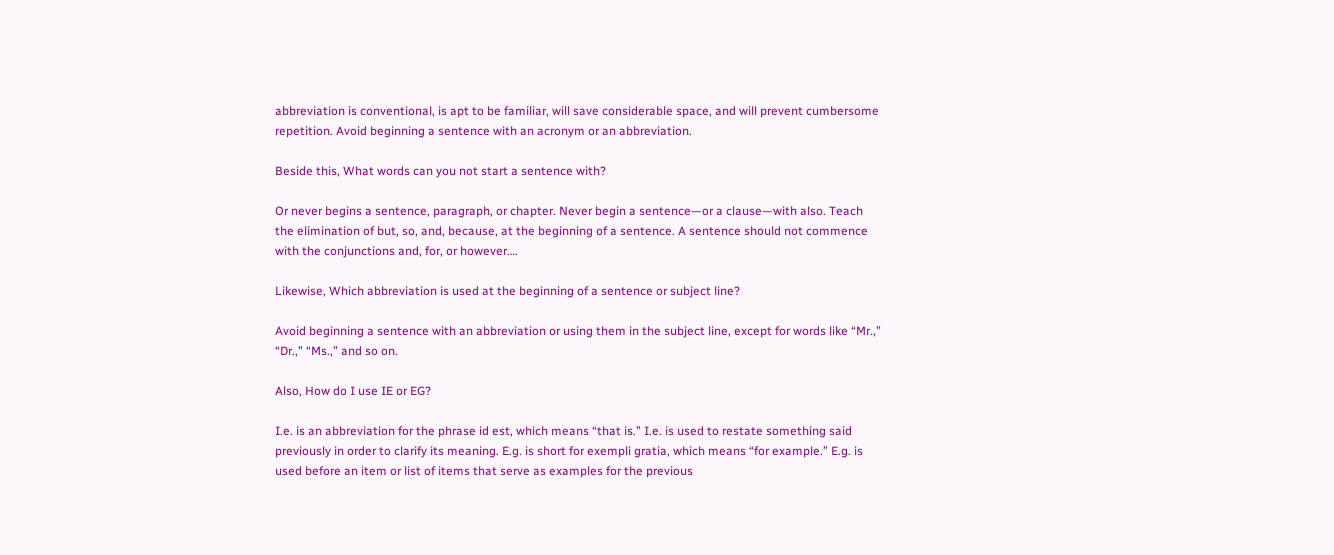abbreviation is conventional, is apt to be familiar, will save considerable space, and will prevent cumbersome repetition. Avoid beginning a sentence with an acronym or an abbreviation.

Beside this, What words can you not start a sentence with?

Or never begins a sentence, paragraph, or chapter. Never begin a sentence—or a clause—with also. Teach the elimination of but, so, and, because, at the beginning of a sentence. A sentence should not commence with the conjunctions and, for, or however….

Likewise, Which abbreviation is used at the beginning of a sentence or subject line?

Avoid beginning a sentence with an abbreviation or using them in the subject line, except for words like “Mr.,” “Dr.,” “Ms.,” and so on.

Also, How do I use IE or EG?

I.e. is an abbreviation for the phrase id est, which means “that is.” I.e. is used to restate something said previously in order to clarify its meaning. E.g. is short for exempli gratia, which means “for example.” E.g. is used before an item or list of items that serve as examples for the previous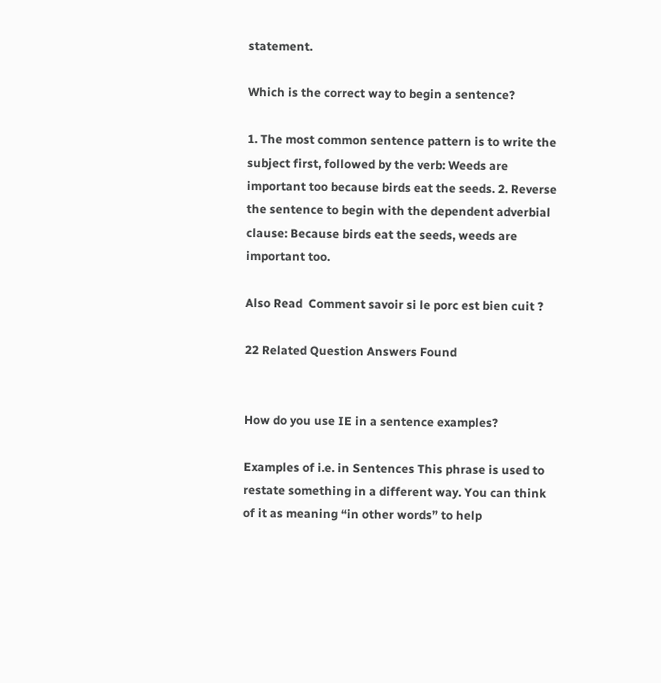statement.

Which is the correct way to begin a sentence?

1. The most common sentence pattern is to write the subject first, followed by the verb: Weeds are important too because birds eat the seeds. 2. Reverse the sentence to begin with the dependent adverbial clause: Because birds eat the seeds, weeds are important too.

Also Read  Comment savoir si le porc est bien cuit ?

22 Related Question Answers Found


How do you use IE in a sentence examples?

Examples of i.e. in Sentences This phrase is used to restate something in a different way. You can think of it as meaning “in other words” to help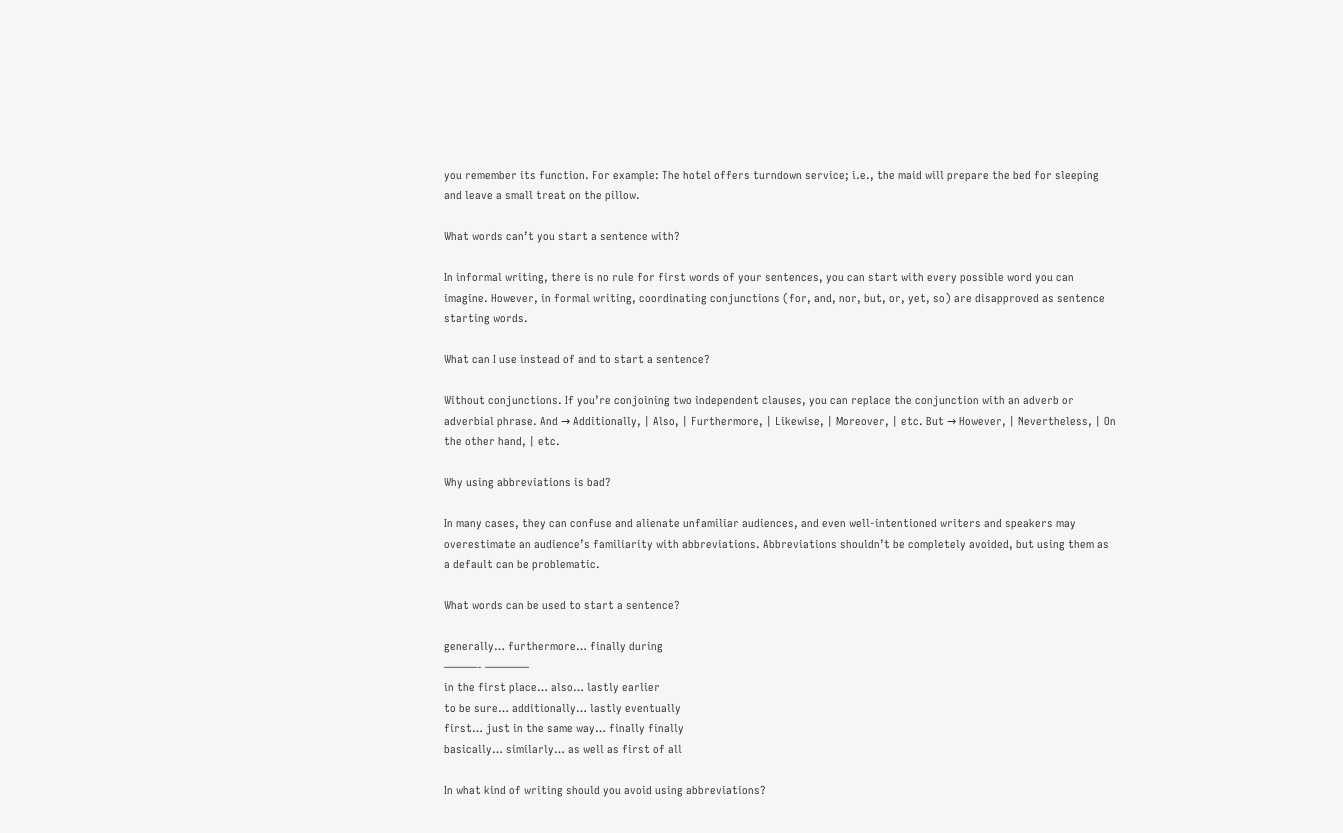you remember its function. For example: The hotel offers turndown service; i.e., the maid will prepare the bed for sleeping and leave a small treat on the pillow.

What words can’t you start a sentence with?

In informal writing, there is no rule for first words of your sentences, you can start with every possible word you can imagine. However, in formal writing, coordinating conjunctions (for, and, nor, but, or, yet, so) are disapproved as sentence starting words.

What can I use instead of and to start a sentence?

Without conjunctions. If you’re conjoining two independent clauses, you can replace the conjunction with an adverb or adverbial phrase. And → Additionally, | Also, | Furthermore, | Likewise, | Moreover, | etc. But → However, | Nevertheless, | On the other hand, | etc.

Why using abbreviations is bad?

In many cases, they can confuse and alienate unfamiliar audiences, and even well-intentioned writers and speakers may overestimate an audience’s familiarity with abbreviations. Abbreviations shouldn’t be completely avoided, but using them as a default can be problematic.

What words can be used to start a sentence?

generally… furthermore… finally during
———- ————
in the first place… also… lastly earlier
to be sure… additionally… lastly eventually
first… just in the same way… finally finally
basically… similarly… as well as first of all

In what kind of writing should you avoid using abbreviations?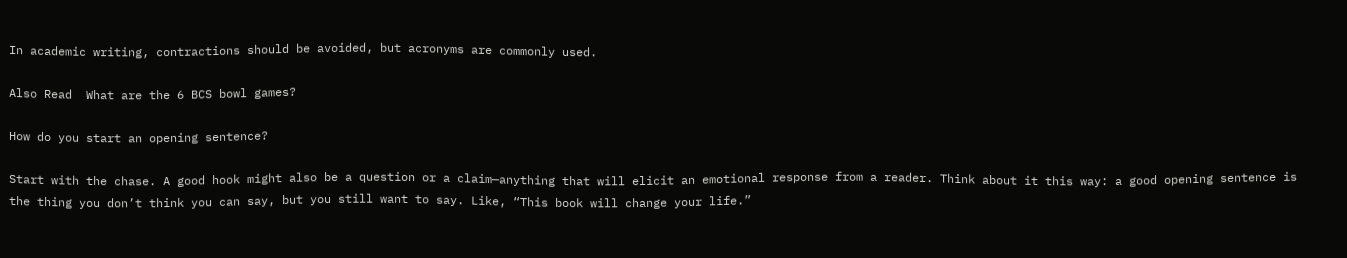In academic writing, contractions should be avoided, but acronyms are commonly used.

Also Read  What are the 6 BCS bowl games?

How do you start an opening sentence?

Start with the chase. A good hook might also be a question or a claim—anything that will elicit an emotional response from a reader. Think about it this way: a good opening sentence is the thing you don’t think you can say, but you still want to say. Like, “This book will change your life.”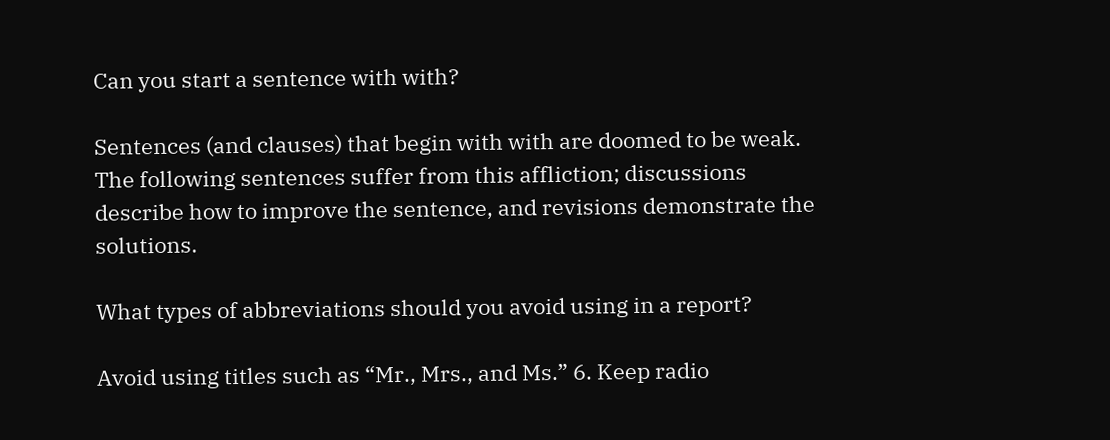Can you start a sentence with with?

Sentences (and clauses) that begin with with are doomed to be weak. The following sentences suffer from this affliction; discussions describe how to improve the sentence, and revisions demonstrate the solutions.

What types of abbreviations should you avoid using in a report?

Avoid using titles such as “Mr., Mrs., and Ms.” 6. Keep radio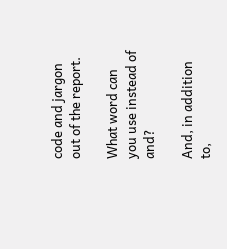code and jargon out of the report.

What word can you use instead of and?

And, in addition to,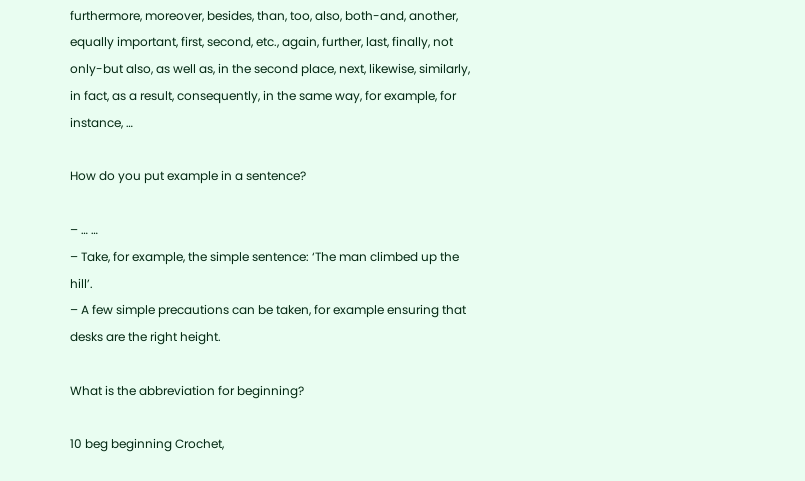furthermore, moreover, besides, than, too, also, both-and, another, equally important, first, second, etc., again, further, last, finally, not only-but also, as well as, in the second place, next, likewise, similarly, in fact, as a result, consequently, in the same way, for example, for instance, …

How do you put example in a sentence?

– … …
– Take, for example, the simple sentence: ‘The man climbed up the hill’.
– A few simple precautions can be taken, for example ensuring that desks are the right height.

What is the abbreviation for beginning?

10 beg beginning Crochet,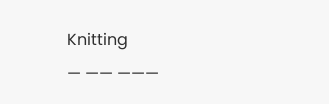Knitting
— —— ———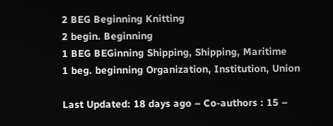2 BEG Beginning Knitting
2 begin. Beginning
1 BEG BEGinning Shipping, Shipping, Maritime
1 beg. beginning Organization, Institution, Union

Last Updated: 18 days ago – Co-authors : 15 –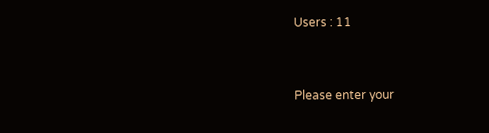Users : 11


Please enter your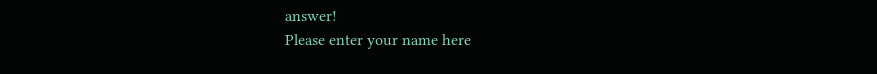answer!
Please enter your name here